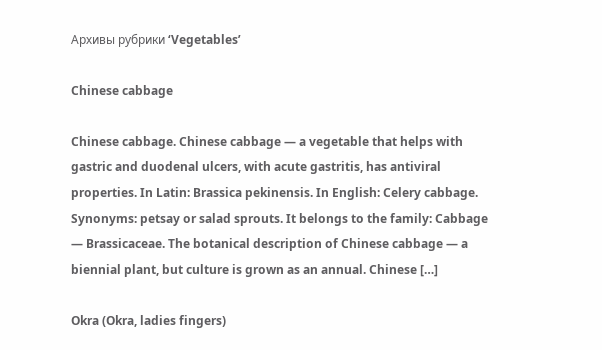Архивы рубрики ‘Vegetables’

Chinese cabbage

Chinese cabbage. Chinese cabbage — a vegetable that helps with gastric and duodenal ulcers, with acute gastritis, has antiviral properties. In Latin: Brassica pekinensis. In English: Celery cabbage. Synonyms: petsay or salad sprouts. It belongs to the family: Cabbage — Brassicaceae. The botanical description of Chinese cabbage — a biennial plant, but culture is grown as an annual. Chinese […]

Okra (Okra, ladies fingers)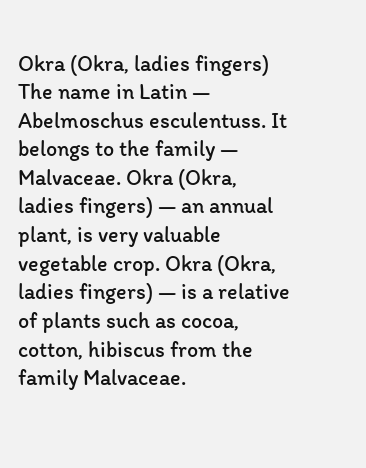Okra (Okra, ladies fingers) The name in Latin — Abelmoschus esculentuss. It belongs to the family — Malvaceae. Okra (Okra, ladies fingers) — an annual plant, is very valuable vegetable crop. Okra (Okra, ladies fingers) — is a relative of plants such as cocoa, cotton, hibiscus from the family Malvaceae.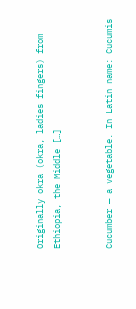Originally okra (okra, ladies fingers) from Ethiopia, the Middle […]


Cucumber — a vegetable. In Latin name: Cucumis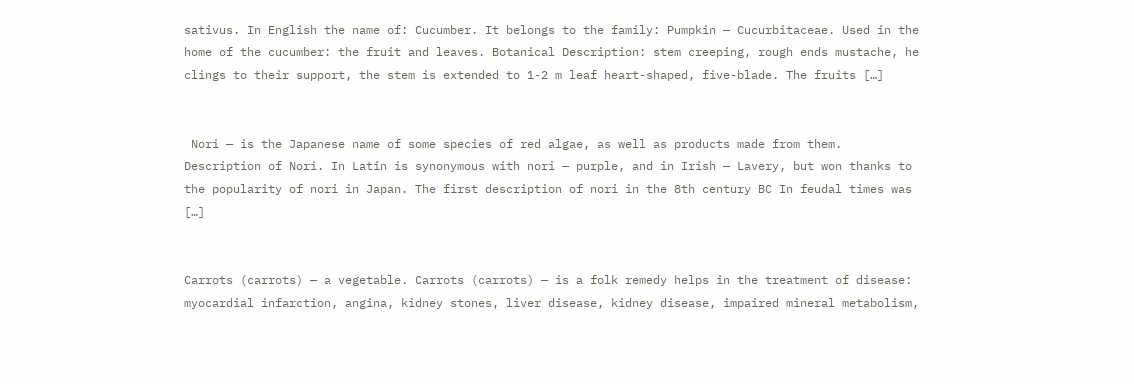sativus. In English the name of: Cucumber. It belongs to the family: Pumpkin — Cucurbitaceae. Used in the home of the cucumber: the fruit and leaves. Botanical Description: stem creeping, rough ends mustache, he clings to their support, the stem is extended to 1-2 m leaf heart-shaped, five-blade. The fruits […]


 Nori — is the Japanese name of some species of red algae, as well as products made from them. Description of Nori. In Latin is synonymous with nori — purple, and in Irish — Lavery, but won thanks to the popularity of nori in Japan. The first description of nori in the 8th century BC In feudal times was […]


Carrots (carrots) — a vegetable. Carrots (carrots) — is a folk remedy helps in the treatment of disease: myocardial infarction, angina, kidney stones, liver disease, kidney disease, impaired mineral metabolism,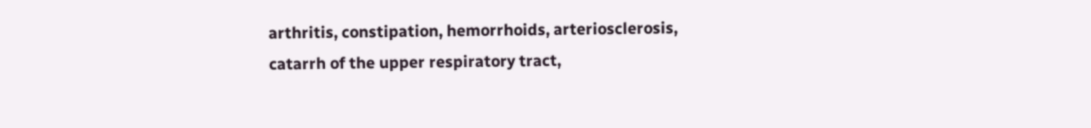arthritis, constipation, hemorrhoids, arteriosclerosis, catarrh of the upper respiratory tract,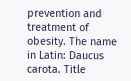prevention and treatment of obesity. The name in Latin: Daucus carota. Title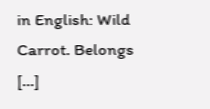in English: Wild Carrot. Belongs […]